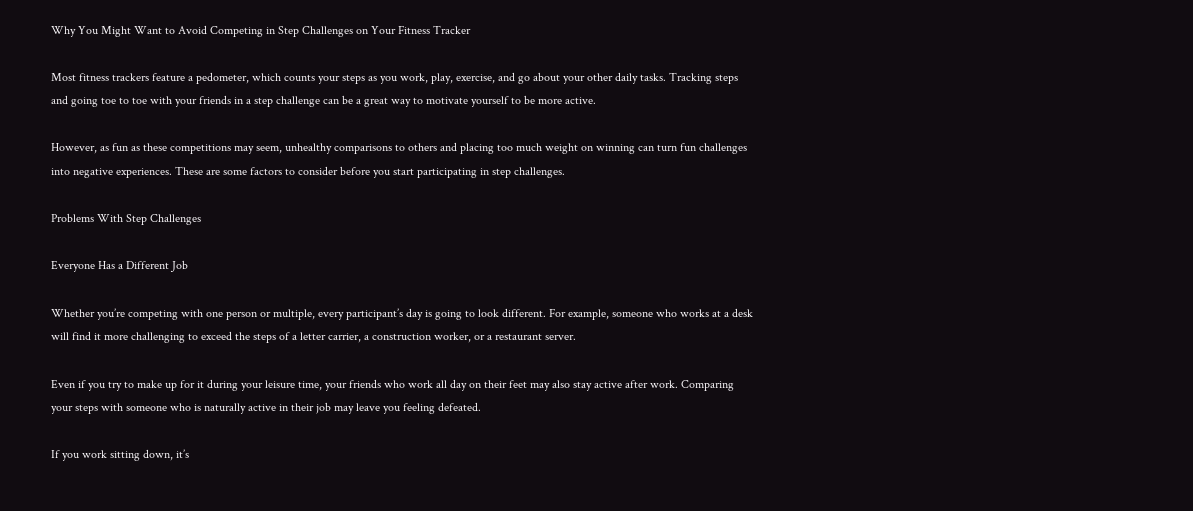Why You Might Want to Avoid Competing in Step Challenges on Your Fitness Tracker

Most fitness trackers feature a pedometer, which counts your steps as you work, play, exercise, and go about your other daily tasks. Tracking steps and going toe to toe with your friends in a step challenge can be a great way to motivate yourself to be more active.

However, as fun as these competitions may seem, unhealthy comparisons to others and placing too much weight on winning can turn fun challenges into negative experiences. These are some factors to consider before you start participating in step challenges.

Problems With Step Challenges

Everyone Has a Different Job

Whether you’re competing with one person or multiple, every participant’s day is going to look different. For example, someone who works at a desk will find it more challenging to exceed the steps of a letter carrier, a construction worker, or a restaurant server.

Even if you try to make up for it during your leisure time, your friends who work all day on their feet may also stay active after work. Comparing your steps with someone who is naturally active in their job may leave you feeling defeated.

If you work sitting down, it’s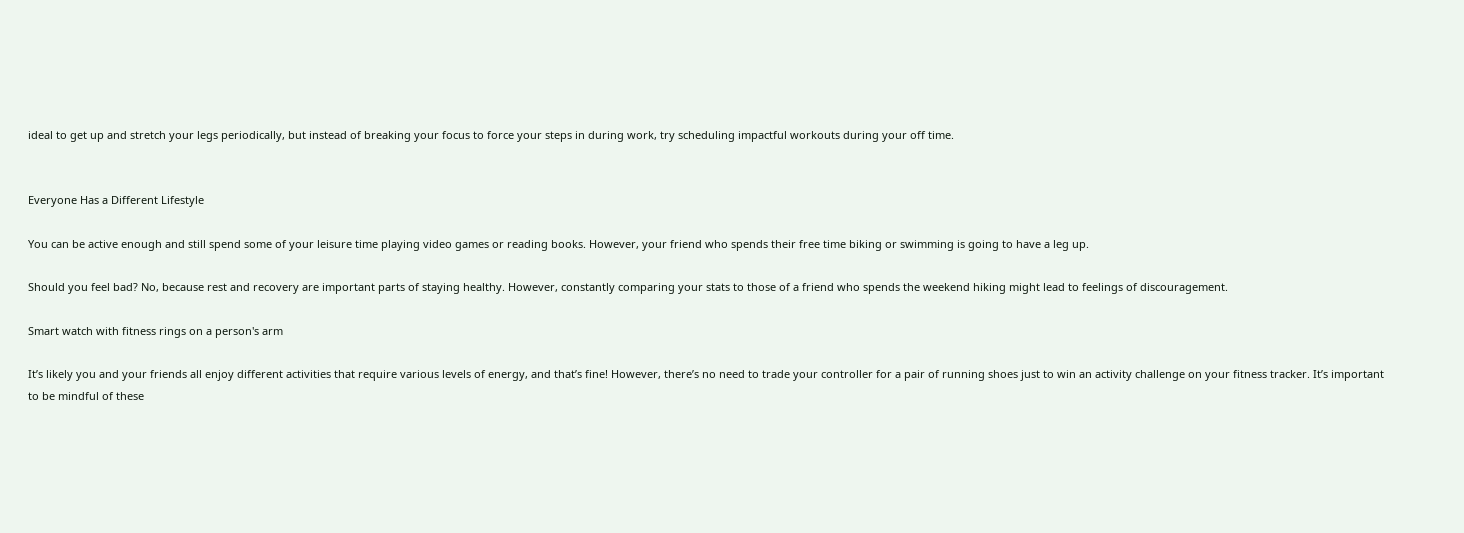ideal to get up and stretch your legs periodically, but instead of breaking your focus to force your steps in during work, try scheduling impactful workouts during your off time.


Everyone Has a Different Lifestyle

You can be active enough and still spend some of your leisure time playing video games or reading books. However, your friend who spends their free time biking or swimming is going to have a leg up.

Should you feel bad? No, because rest and recovery are important parts of staying healthy. However, constantly comparing your stats to those of a friend who spends the weekend hiking might lead to feelings of discouragement.

Smart watch with fitness rings on a person's arm

It’s likely you and your friends all enjoy different activities that require various levels of energy, and that’s fine! However, there’s no need to trade your controller for a pair of running shoes just to win an activity challenge on your fitness tracker. It’s important to be mindful of these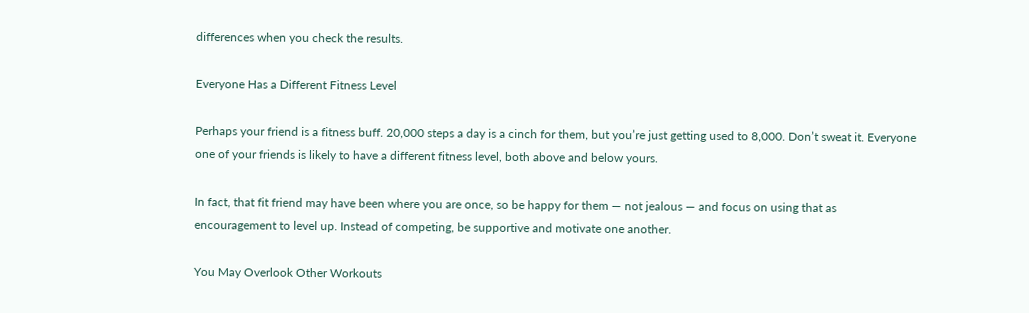differences when you check the results.

Everyone Has a Different Fitness Level

Perhaps your friend is a fitness buff. 20,000 steps a day is a cinch for them, but you’re just getting used to 8,000. Don’t sweat it. Everyone one of your friends is likely to have a different fitness level, both above and below yours.

In fact, that fit friend may have been where you are once, so be happy for them — not jealous — and focus on using that as encouragement to level up. Instead of competing, be supportive and motivate one another.

You May Overlook Other Workouts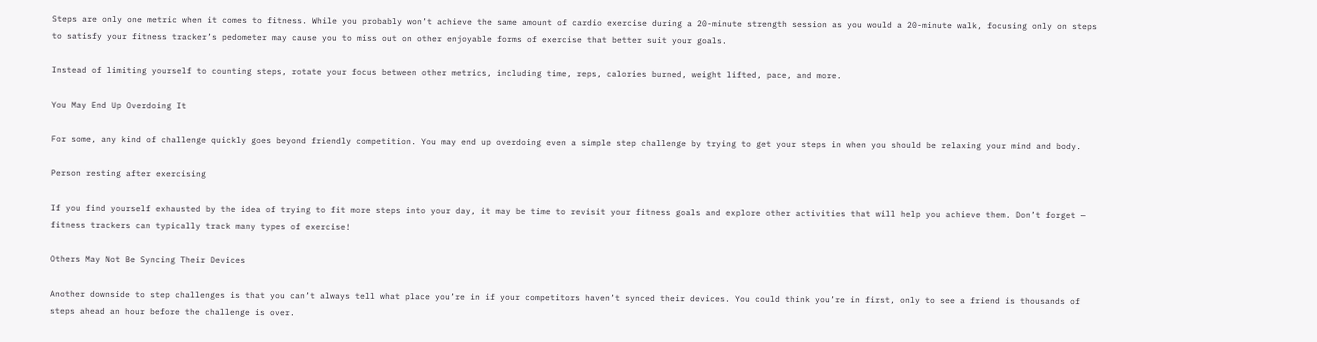Steps are only one metric when it comes to fitness. While you probably won’t achieve the same amount of cardio exercise during a 20-minute strength session as you would a 20-minute walk, focusing only on steps to satisfy your fitness tracker’s pedometer may cause you to miss out on other enjoyable forms of exercise that better suit your goals.

Instead of limiting yourself to counting steps, rotate your focus between other metrics, including time, reps, calories burned, weight lifted, pace, and more.

You May End Up Overdoing It

For some, any kind of challenge quickly goes beyond friendly competition. You may end up overdoing even a simple step challenge by trying to get your steps in when you should be relaxing your mind and body.

Person resting after exercising

If you find yourself exhausted by the idea of trying to fit more steps into your day, it may be time to revisit your fitness goals and explore other activities that will help you achieve them. Don’t forget — fitness trackers can typically track many types of exercise!

Others May Not Be Syncing Their Devices

Another downside to step challenges is that you can’t always tell what place you’re in if your competitors haven’t synced their devices. You could think you’re in first, only to see a friend is thousands of steps ahead an hour before the challenge is over.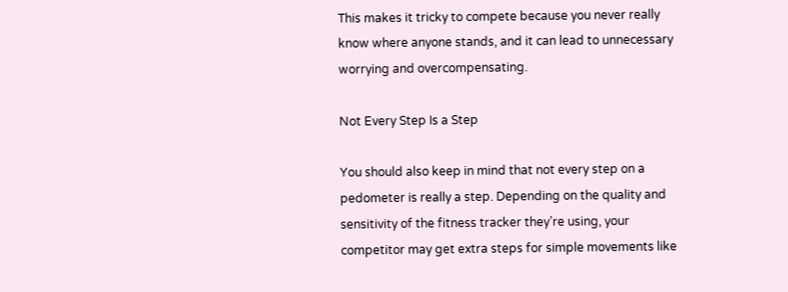This makes it tricky to compete because you never really know where anyone stands, and it can lead to unnecessary worrying and overcompensating.

Not Every Step Is a Step

You should also keep in mind that not every step on a pedometer is really a step. Depending on the quality and sensitivity of the fitness tracker they’re using, your competitor may get extra steps for simple movements like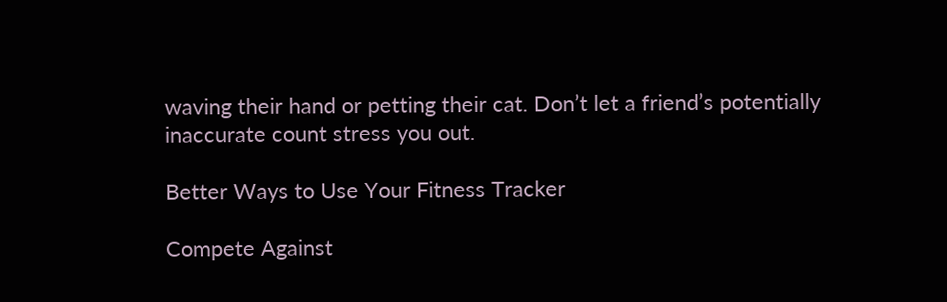waving their hand or petting their cat. Don’t let a friend’s potentially inaccurate count stress you out.

Better Ways to Use Your Fitness Tracker

Compete Against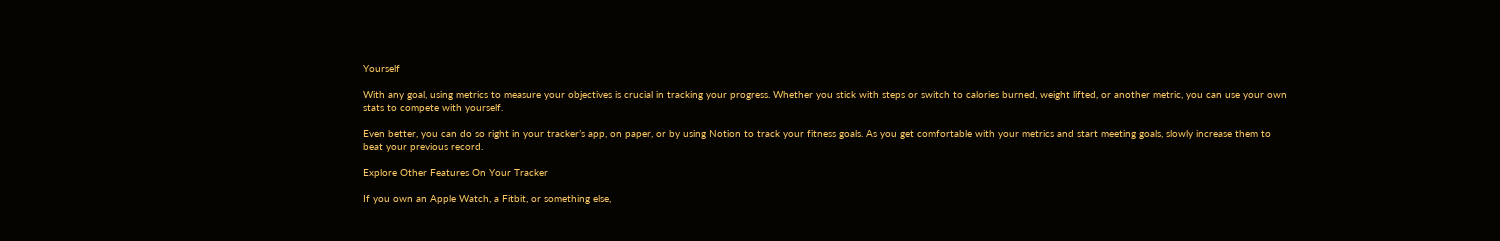Yourself

With any goal, using metrics to measure your objectives is crucial in tracking your progress. Whether you stick with steps or switch to calories burned, weight lifted, or another metric, you can use your own stats to compete with yourself.

Even better, you can do so right in your tracker’s app, on paper, or by using Notion to track your fitness goals. As you get comfortable with your metrics and start meeting goals, slowly increase them to beat your previous record.

Explore Other Features On Your Tracker

If you own an Apple Watch, a Fitbit, or something else,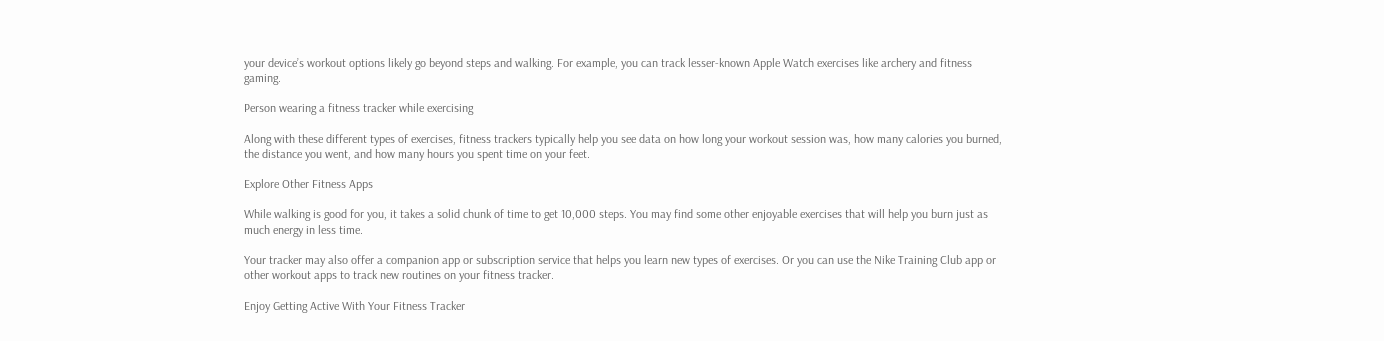your device’s workout options likely go beyond steps and walking. For example, you can track lesser-known Apple Watch exercises like archery and fitness gaming.

Person wearing a fitness tracker while exercising

Along with these different types of exercises, fitness trackers typically help you see data on how long your workout session was, how many calories you burned, the distance you went, and how many hours you spent time on your feet.

Explore Other Fitness Apps

While walking is good for you, it takes a solid chunk of time to get 10,000 steps. You may find some other enjoyable exercises that will help you burn just as much energy in less time.

Your tracker may also offer a companion app or subscription service that helps you learn new types of exercises. Or you can use the Nike Training Club app or other workout apps to track new routines on your fitness tracker.

Enjoy Getting Active With Your Fitness Tracker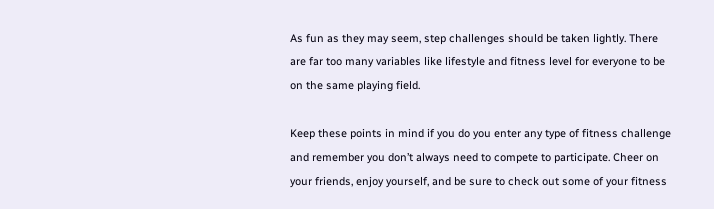As fun as they may seem, step challenges should be taken lightly. There are far too many variables like lifestyle and fitness level for everyone to be on the same playing field.

Keep these points in mind if you do you enter any type of fitness challenge and remember you don’t always need to compete to participate. Cheer on your friends, enjoy yourself, and be sure to check out some of your fitness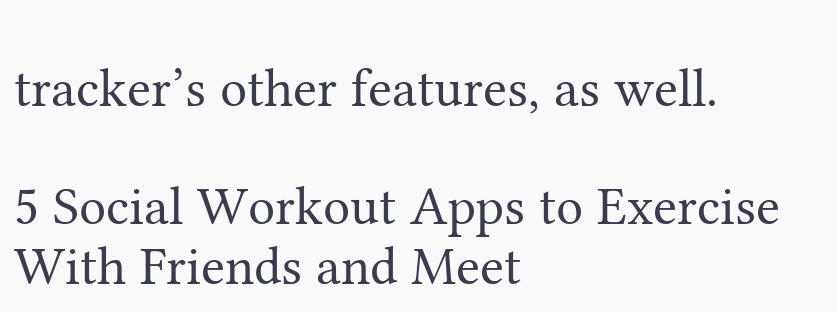tracker’s other features, as well.

5 Social Workout Apps to Exercise With Friends and Meet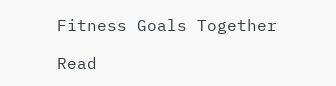Fitness Goals Together

Read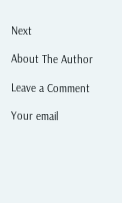Next

About The Author

Leave a Comment

Your email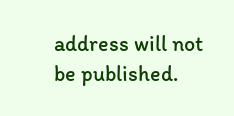address will not be published.